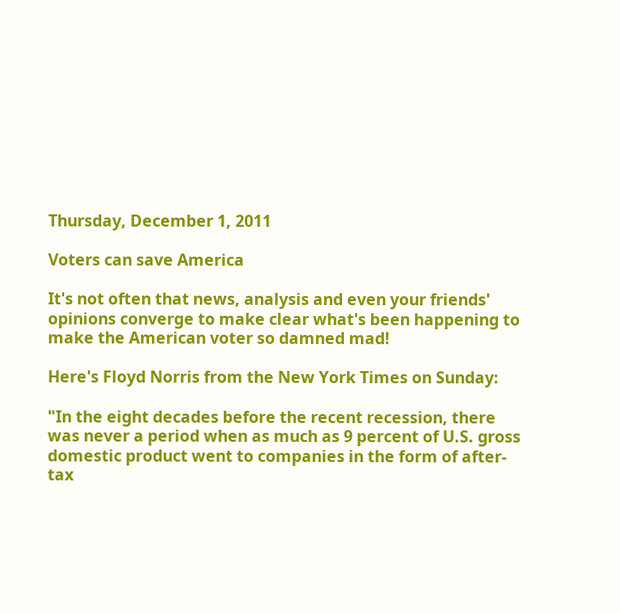Thursday, December 1, 2011

Voters can save America

It's not often that news, analysis and even your friends' opinions converge to make clear what's been happening to make the American voter so damned mad!

Here's Floyd Norris from the New York Times on Sunday:

"In the eight decades before the recent recession, there was never a period when as much as 9 percent of U.S. gross domestic product went to companies in the form of after-tax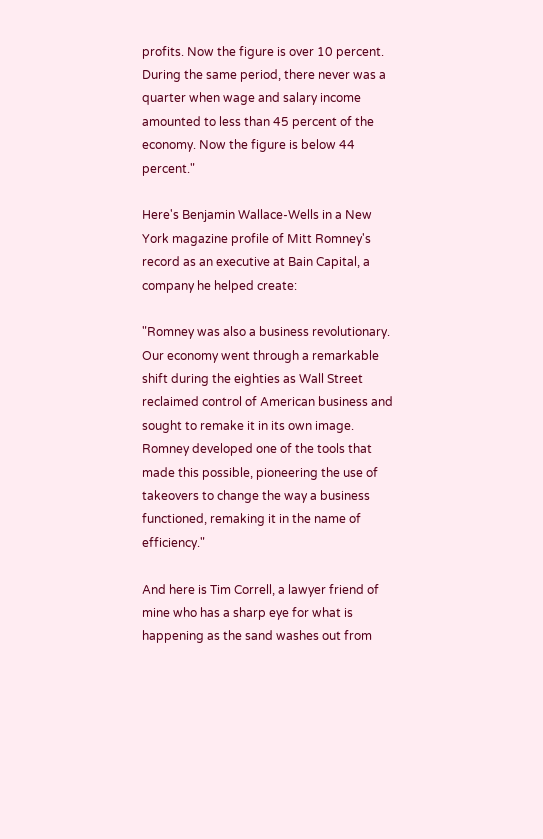profits. Now the figure is over 10 percent. During the same period, there never was a quarter when wage and salary income amounted to less than 45 percent of the economy. Now the figure is below 44 percent."

Here's Benjamin Wallace-Wells in a New York magazine profile of Mitt Romney's record as an executive at Bain Capital, a company he helped create:

"Romney was also a business revolutionary. Our economy went through a remarkable shift during the eighties as Wall Street reclaimed control of American business and sought to remake it in its own image. Romney developed one of the tools that made this possible, pioneering the use of takeovers to change the way a business functioned, remaking it in the name of efficiency."

And here is Tim Correll, a lawyer friend of mine who has a sharp eye for what is happening as the sand washes out from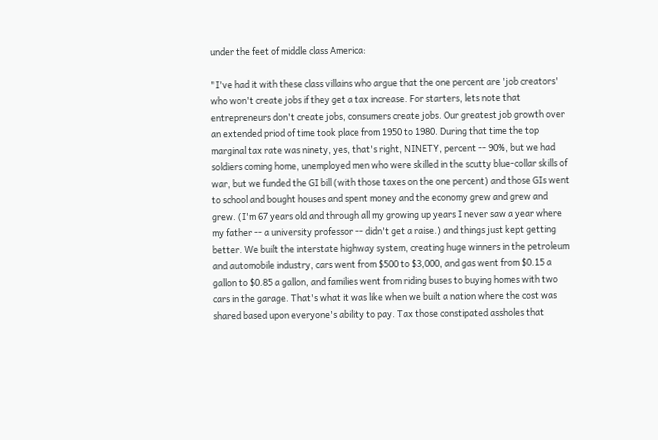under the feet of middle class America:

"I've had it with these class villains who argue that the one percent are 'job creators' who won't create jobs if they get a tax increase. For starters, lets note that entrepreneurs don't create jobs, consumers create jobs. Our greatest job growth over an extended priod of time took place from 1950 to 1980. During that time the top marginal tax rate was ninety, yes, that's right, NINETY, percent -- 90%, but we had soldiers coming home, unemployed men who were skilled in the scutty blue-collar skills of war, but we funded the GI bill (with those taxes on the one percent) and those GIs went to school and bought houses and spent money and the economy grew and grew and grew. (I'm 67 years old and through all my growing up years I never saw a year where my father -- a university professor -- didn't get a raise.) and things just kept getting better. We built the interstate highway system, creating huge winners in the petroleum and automobile industry, cars went from $500 to $3,000, and gas went from $0.15 a gallon to $0.85 a gallon, and families went from riding buses to buying homes with two cars in the garage. That's what it was like when we built a nation where the cost was shared based upon everyone's ability to pay. Tax those constipated assholes that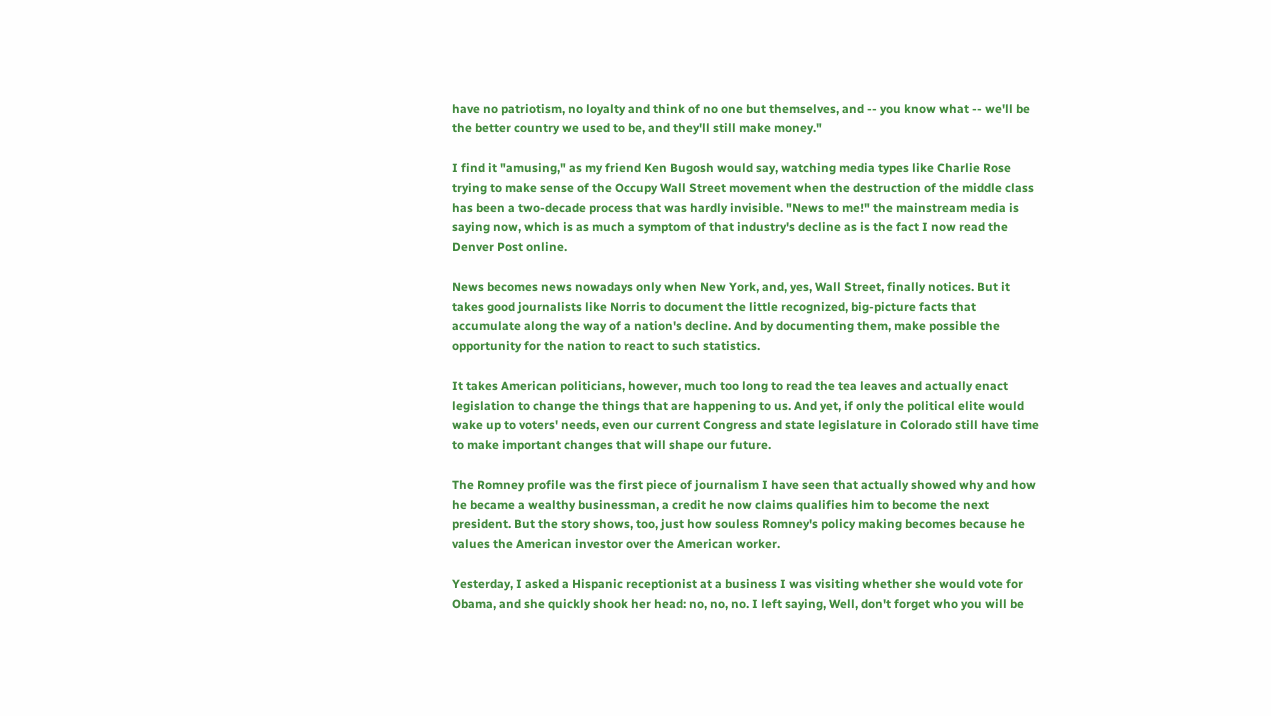have no patriotism, no loyalty and think of no one but themselves, and -- you know what -- we'll be the better country we used to be, and they'll still make money."

I find it "amusing," as my friend Ken Bugosh would say, watching media types like Charlie Rose trying to make sense of the Occupy Wall Street movement when the destruction of the middle class has been a two-decade process that was hardly invisible. "News to me!" the mainstream media is saying now, which is as much a symptom of that industry's decline as is the fact I now read the Denver Post online.

News becomes news nowadays only when New York, and, yes, Wall Street, finally notices. But it takes good journalists like Norris to document the little recognized, big-picture facts that accumulate along the way of a nation's decline. And by documenting them, make possible the opportunity for the nation to react to such statistics.

It takes American politicians, however, much too long to read the tea leaves and actually enact legislation to change the things that are happening to us. And yet, if only the political elite would wake up to voters' needs, even our current Congress and state legislature in Colorado still have time to make important changes that will shape our future.

The Romney profile was the first piece of journalism I have seen that actually showed why and how he became a wealthy businessman, a credit he now claims qualifies him to become the next president. But the story shows, too, just how souless Romney's policy making becomes because he values the American investor over the American worker.

Yesterday, I asked a Hispanic receptionist at a business I was visiting whether she would vote for Obama, and she quickly shook her head: no, no, no. I left saying, Well, don't forget who you will be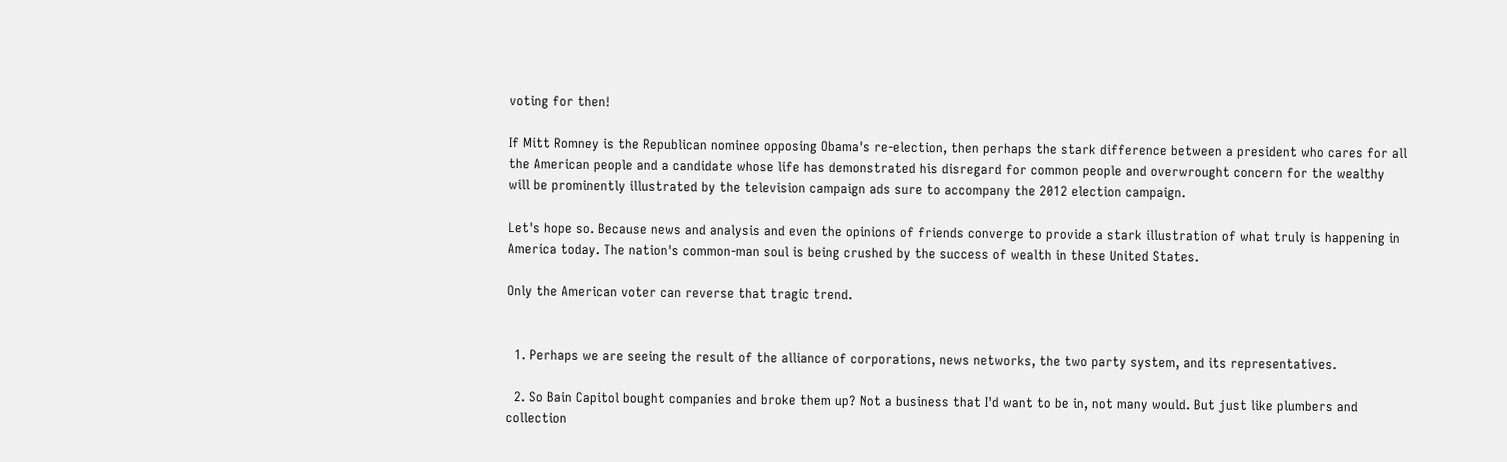voting for then!

If Mitt Romney is the Republican nominee opposing Obama's re-election, then perhaps the stark difference between a president who cares for all the American people and a candidate whose life has demonstrated his disregard for common people and overwrought concern for the wealthy will be prominently illustrated by the television campaign ads sure to accompany the 2012 election campaign.

Let's hope so. Because news and analysis and even the opinions of friends converge to provide a stark illustration of what truly is happening in America today. The nation's common-man soul is being crushed by the success of wealth in these United States.

Only the American voter can reverse that tragic trend.


  1. Perhaps we are seeing the result of the alliance of corporations, news networks, the two party system, and its representatives.

  2. So Bain Capitol bought companies and broke them up? Not a business that I'd want to be in, not many would. But just like plumbers and collection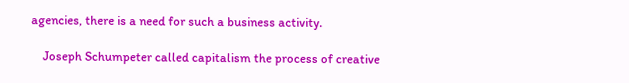agencies, there is a need for such a business activity.

    Joseph Schumpeter called capitalism the process of creative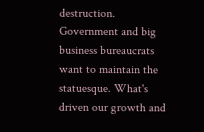destruction. Government and big business bureaucrats want to maintain the statuesque. What's driven our growth and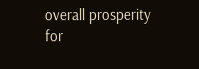overall prosperity for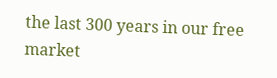the last 300 years in our free market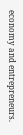economy and entrepreneurs.